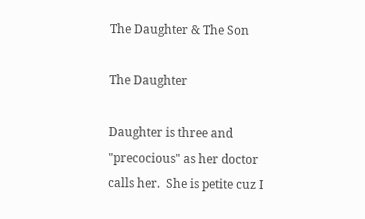The Daughter & The Son

The Daughter

Daughter is three and "precocious" as her doctor calls her.  She is petite cuz I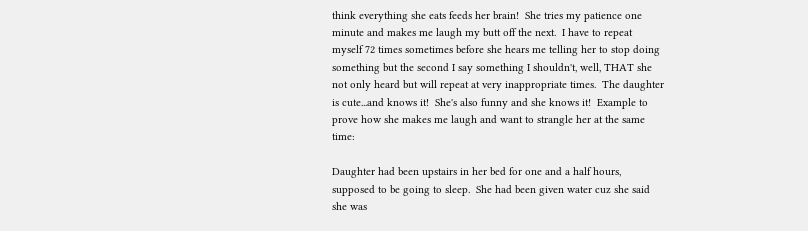think everything she eats feeds her brain!  She tries my patience one minute and makes me laugh my butt off the next.  I have to repeat myself 72 times sometimes before she hears me telling her to stop doing something but the second I say something I shouldn't, well, THAT she not only heard but will repeat at very inappropriate times.  The daughter is cute...and knows it!  She's also funny and she knows it!  Example to prove how she makes me laugh and want to strangle her at the same time:

Daughter had been upstairs in her bed for one and a half hours, supposed to be going to sleep.  She had been given water cuz she said she was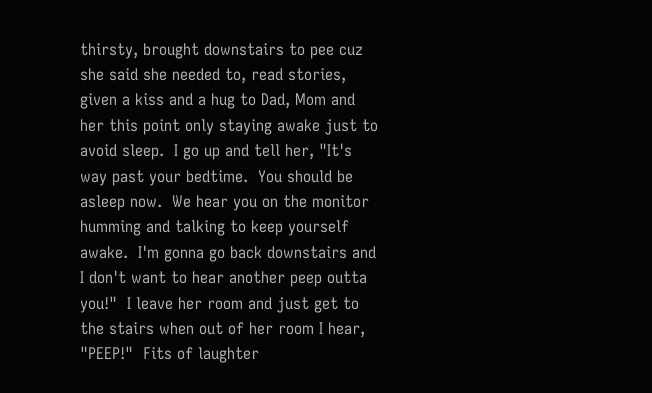thirsty, brought downstairs to pee cuz she said she needed to, read stories, given a kiss and a hug to Dad, Mom and her this point only staying awake just to avoid sleep.  I go up and tell her, "It's way past your bedtime.  You should be asleep now.  We hear you on the monitor humming and talking to keep yourself awake.  I'm gonna go back downstairs and I don't want to hear another peep outta you!"  I leave her room and just get to the stairs when out of her room I hear, "PEEP!"  Fits of laughter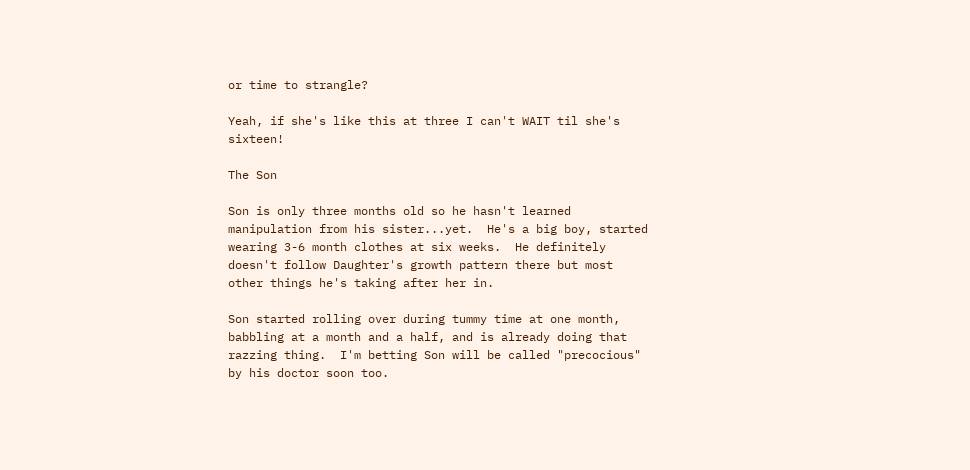or time to strangle?

Yeah, if she's like this at three I can't WAIT til she's sixteen!

The Son

Son is only three months old so he hasn't learned manipulation from his sister...yet.  He's a big boy, started wearing 3-6 month clothes at six weeks.  He definitely doesn't follow Daughter's growth pattern there but most other things he's taking after her in.

Son started rolling over during tummy time at one month, babbling at a month and a half, and is already doing that razzing thing.  I'm betting Son will be called "precocious" by his doctor soon too.